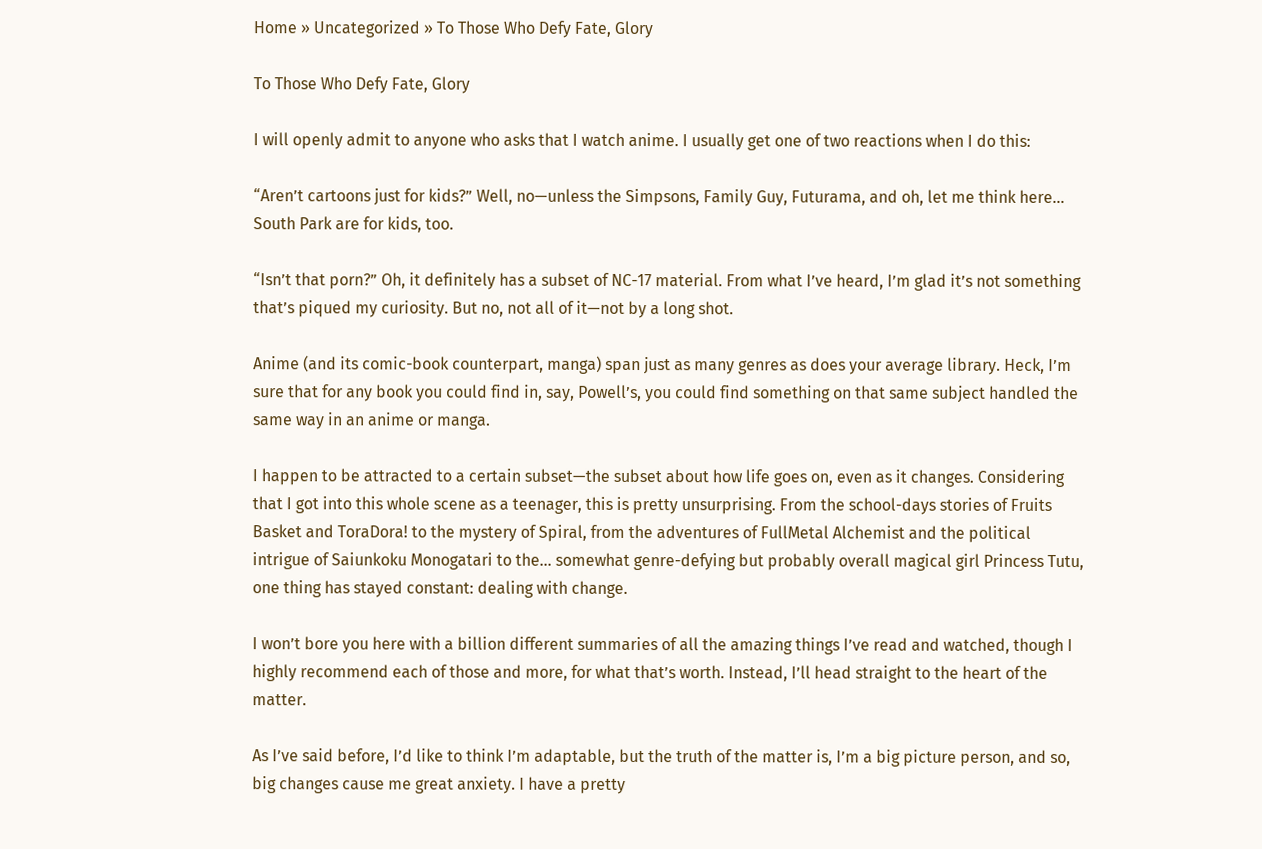Home » Uncategorized » To Those Who Defy Fate, Glory

To Those Who Defy Fate, Glory

I will openly admit to anyone who asks that I watch anime. I usually get one of two reactions when I do this:

“Aren’t cartoons just for kids?” Well, no—unless the Simpsons, Family Guy, Futurama, and oh, let me think here… South Park are for kids, too.

“Isn’t that porn?” Oh, it definitely has a subset of NC-17 material. From what I’ve heard, I’m glad it’s not something that’s piqued my curiosity. But no, not all of it—not by a long shot.

Anime (and its comic-book counterpart, manga) span just as many genres as does your average library. Heck, I’m sure that for any book you could find in, say, Powell’s, you could find something on that same subject handled the same way in an anime or manga.

I happen to be attracted to a certain subset—the subset about how life goes on, even as it changes. Considering that I got into this whole scene as a teenager, this is pretty unsurprising. From the school-days stories of Fruits Basket and ToraDora! to the mystery of Spiral, from the adventures of FullMetal Alchemist and the political intrigue of Saiunkoku Monogatari to the… somewhat genre-defying but probably overall magical girl Princess Tutu, one thing has stayed constant: dealing with change.

I won’t bore you here with a billion different summaries of all the amazing things I’ve read and watched, though I highly recommend each of those and more, for what that’s worth. Instead, I’ll head straight to the heart of the matter.

As I’ve said before, I’d like to think I’m adaptable, but the truth of the matter is, I’m a big picture person, and so, big changes cause me great anxiety. I have a pretty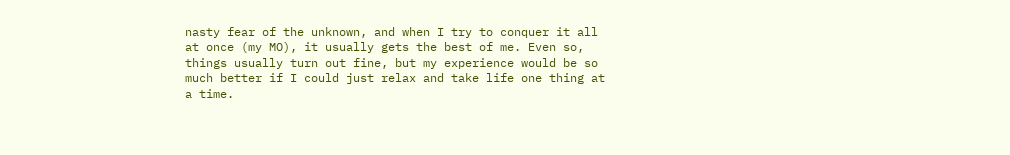nasty fear of the unknown, and when I try to conquer it all at once (my MO), it usually gets the best of me. Even so, things usually turn out fine, but my experience would be so much better if I could just relax and take life one thing at a time.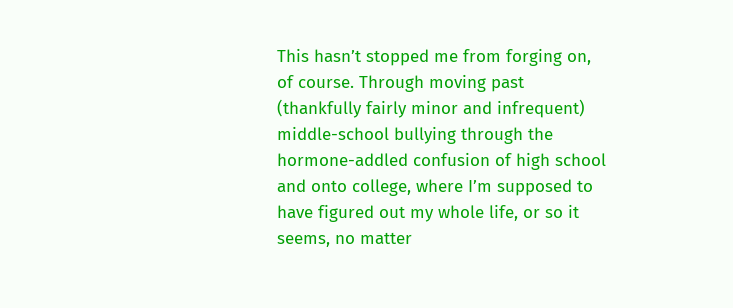This hasn’t stopped me from forging on, of course. Through moving past (thankfully fairly minor and infrequent) middle-school bullying through the hormone-addled confusion of high school and onto college, where I’m supposed to have figured out my whole life, or so it seems, no matter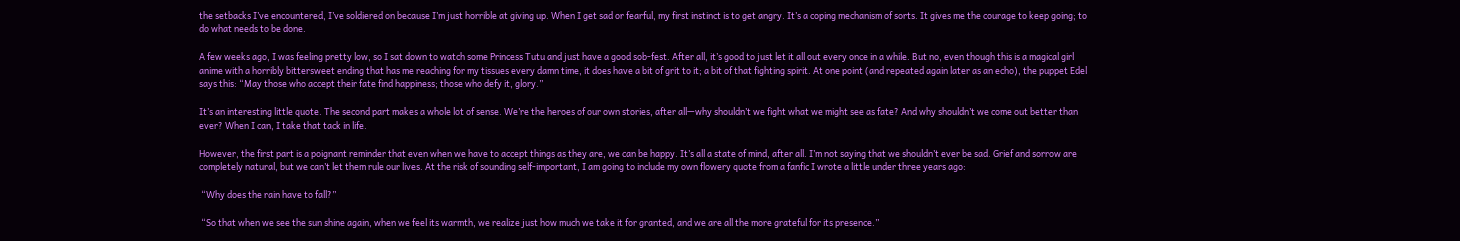the setbacks I’ve encountered, I’ve soldiered on because I’m just horrible at giving up. When I get sad or fearful, my first instinct is to get angry. It’s a coping mechanism of sorts. It gives me the courage to keep going; to do what needs to be done.

A few weeks ago, I was feeling pretty low, so I sat down to watch some Princess Tutu and just have a good sob-fest. After all, it’s good to just let it all out every once in a while. But no, even though this is a magical girl anime with a horribly bittersweet ending that has me reaching for my tissues every damn time, it does have a bit of grit to it; a bit of that fighting spirit. At one point (and repeated again later as an echo), the puppet Edel says this: “May those who accept their fate find happiness; those who defy it, glory.”

It’s an interesting little quote. The second part makes a whole lot of sense. We’re the heroes of our own stories, after all—why shouldn’t we fight what we might see as fate? And why shouldn’t we come out better than ever? When I can, I take that tack in life.

However, the first part is a poignant reminder that even when we have to accept things as they are, we can be happy. It’s all a state of mind, after all. I’m not saying that we shouldn’t ever be sad. Grief and sorrow are completely natural, but we can’t let them rule our lives. At the risk of sounding self-important, I am going to include my own flowery quote from a fanfic I wrote a little under three years ago:

 “Why does the rain have to fall?”

 “So that when we see the sun shine again, when we feel its warmth, we realize just how much we take it for granted, and we are all the more grateful for its presence.”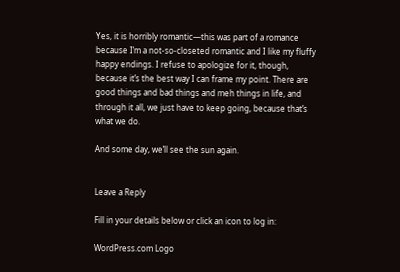Yes, it is horribly romantic—this was part of a romance because I’m a not-so-closeted romantic and I like my fluffy happy endings. I refuse to apologize for it, though, because it’s the best way I can frame my point. There are good things and bad things and meh things in life, and through it all, we just have to keep going, because that’s what we do.

And some day, we’ll see the sun again.


Leave a Reply

Fill in your details below or click an icon to log in:

WordPress.com Logo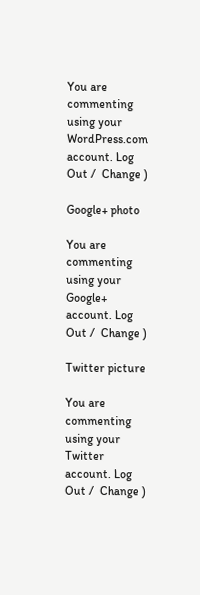You are commenting using your WordPress.com account. Log Out /  Change )

Google+ photo

You are commenting using your Google+ account. Log Out /  Change )

Twitter picture

You are commenting using your Twitter account. Log Out /  Change )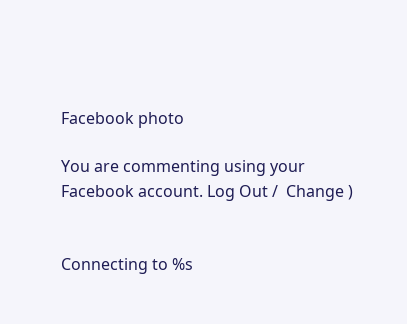Facebook photo

You are commenting using your Facebook account. Log Out /  Change )


Connecting to %s